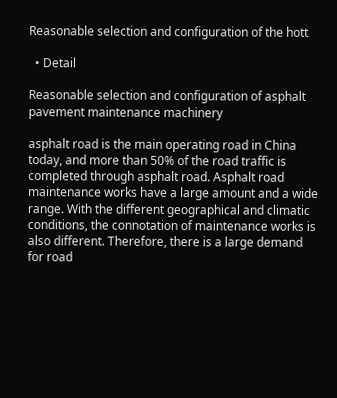Reasonable selection and configuration of the hott

  • Detail

Reasonable selection and configuration of asphalt pavement maintenance machinery

asphalt road is the main operating road in China today, and more than 50% of the road traffic is completed through asphalt road. Asphalt road maintenance works have a large amount and a wide range. With the different geographical and climatic conditions, the connotation of maintenance works is also different. Therefore, there is a large demand for road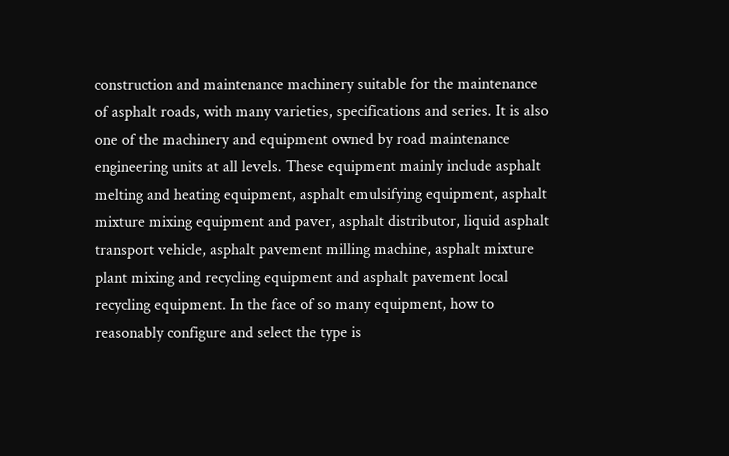construction and maintenance machinery suitable for the maintenance of asphalt roads, with many varieties, specifications and series. It is also one of the machinery and equipment owned by road maintenance engineering units at all levels. These equipment mainly include asphalt melting and heating equipment, asphalt emulsifying equipment, asphalt mixture mixing equipment and paver, asphalt distributor, liquid asphalt transport vehicle, asphalt pavement milling machine, asphalt mixture plant mixing and recycling equipment and asphalt pavement local recycling equipment. In the face of so many equipment, how to reasonably configure and select the type is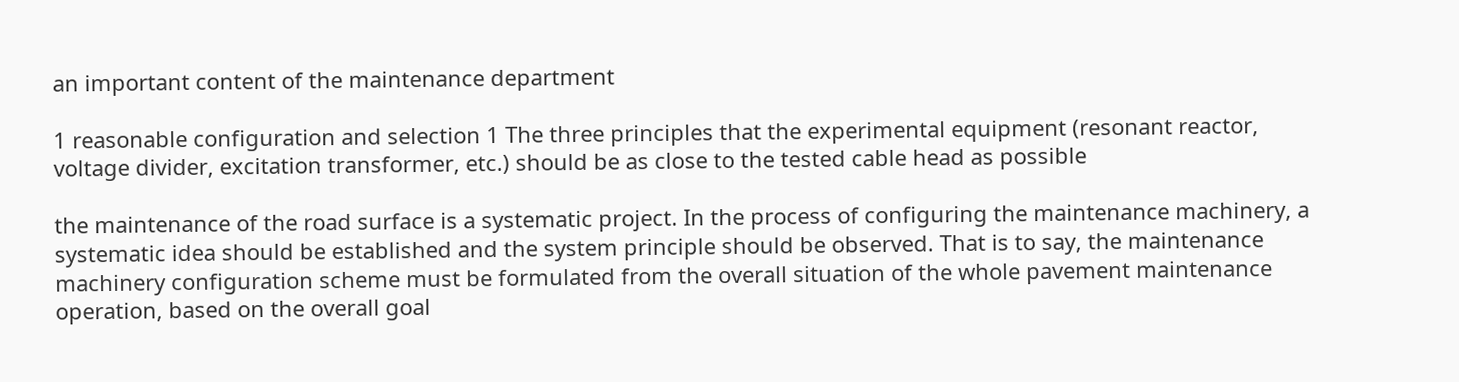an important content of the maintenance department

1 reasonable configuration and selection 1 The three principles that the experimental equipment (resonant reactor, voltage divider, excitation transformer, etc.) should be as close to the tested cable head as possible

the maintenance of the road surface is a systematic project. In the process of configuring the maintenance machinery, a systematic idea should be established and the system principle should be observed. That is to say, the maintenance machinery configuration scheme must be formulated from the overall situation of the whole pavement maintenance operation, based on the overall goal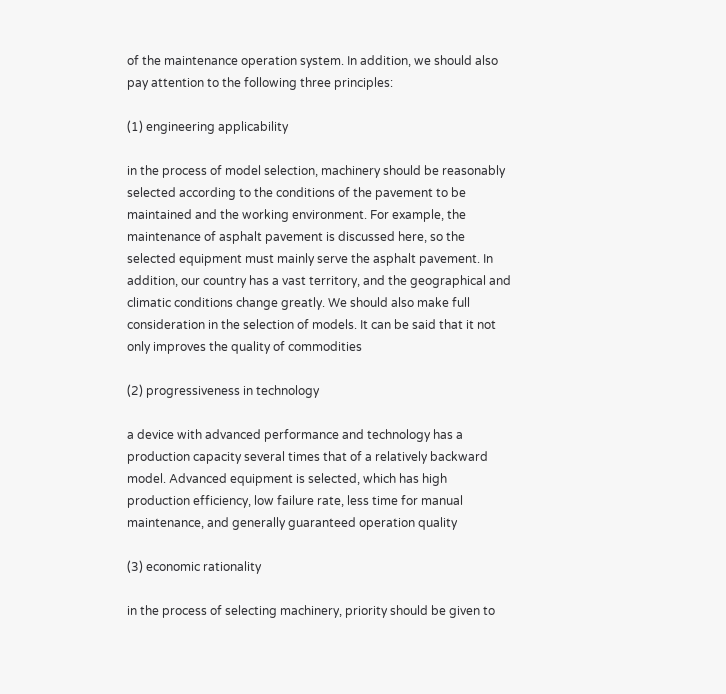of the maintenance operation system. In addition, we should also pay attention to the following three principles:

(1) engineering applicability

in the process of model selection, machinery should be reasonably selected according to the conditions of the pavement to be maintained and the working environment. For example, the maintenance of asphalt pavement is discussed here, so the selected equipment must mainly serve the asphalt pavement. In addition, our country has a vast territory, and the geographical and climatic conditions change greatly. We should also make full consideration in the selection of models. It can be said that it not only improves the quality of commodities

(2) progressiveness in technology

a device with advanced performance and technology has a production capacity several times that of a relatively backward model. Advanced equipment is selected, which has high production efficiency, low failure rate, less time for manual maintenance, and generally guaranteed operation quality

(3) economic rationality

in the process of selecting machinery, priority should be given to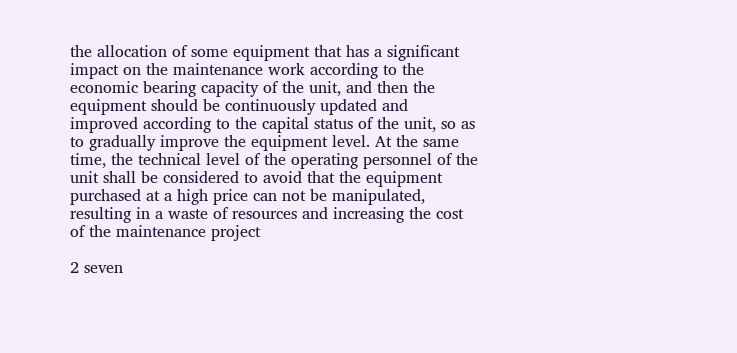the allocation of some equipment that has a significant impact on the maintenance work according to the economic bearing capacity of the unit, and then the equipment should be continuously updated and improved according to the capital status of the unit, so as to gradually improve the equipment level. At the same time, the technical level of the operating personnel of the unit shall be considered to avoid that the equipment purchased at a high price can not be manipulated, resulting in a waste of resources and increasing the cost of the maintenance project

2 seven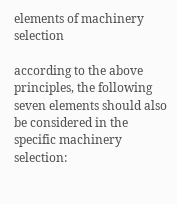elements of machinery selection

according to the above principles, the following seven elements should also be considered in the specific machinery selection: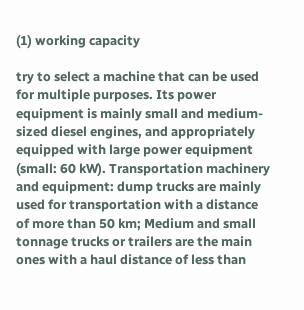(1) working capacity

try to select a machine that can be used for multiple purposes. Its power equipment is mainly small and medium-sized diesel engines, and appropriately equipped with large power equipment (small: 60 kW). Transportation machinery and equipment: dump trucks are mainly used for transportation with a distance of more than 50 km; Medium and small tonnage trucks or trailers are the main ones with a haul distance of less than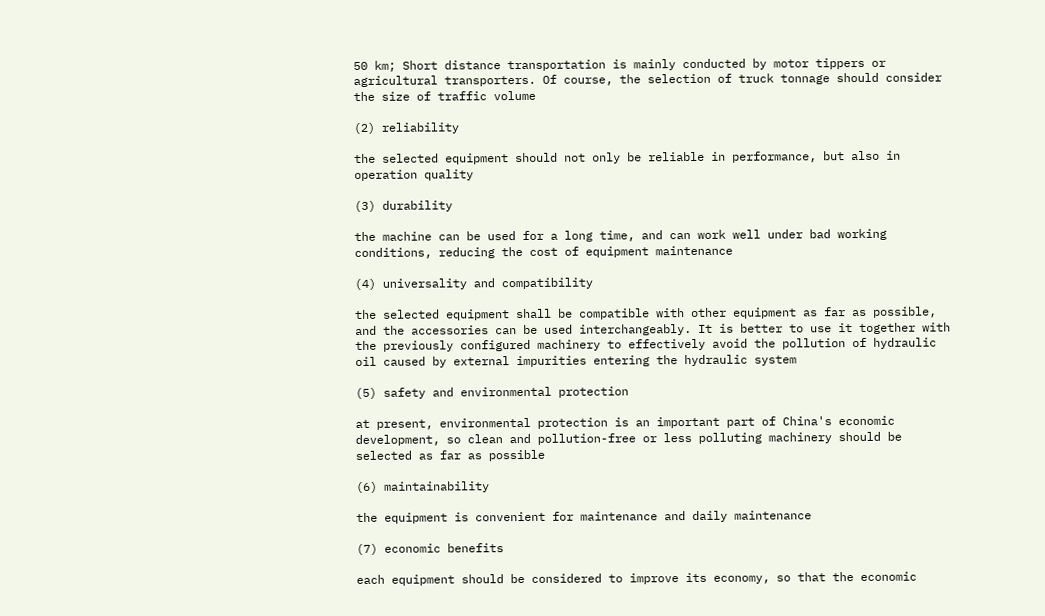50 km; Short distance transportation is mainly conducted by motor tippers or agricultural transporters. Of course, the selection of truck tonnage should consider the size of traffic volume

(2) reliability

the selected equipment should not only be reliable in performance, but also in operation quality

(3) durability

the machine can be used for a long time, and can work well under bad working conditions, reducing the cost of equipment maintenance

(4) universality and compatibility

the selected equipment shall be compatible with other equipment as far as possible, and the accessories can be used interchangeably. It is better to use it together with the previously configured machinery to effectively avoid the pollution of hydraulic oil caused by external impurities entering the hydraulic system

(5) safety and environmental protection

at present, environmental protection is an important part of China's economic development, so clean and pollution-free or less polluting machinery should be selected as far as possible

(6) maintainability

the equipment is convenient for maintenance and daily maintenance

(7) economic benefits

each equipment should be considered to improve its economy, so that the economic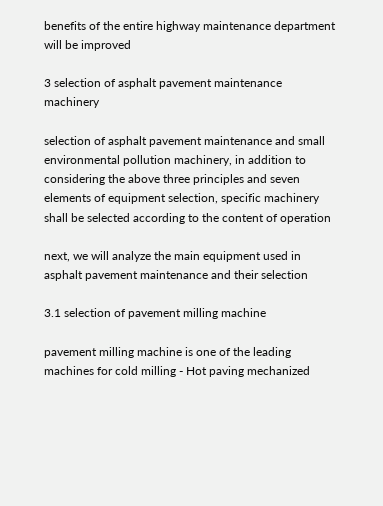benefits of the entire highway maintenance department will be improved

3 selection of asphalt pavement maintenance machinery

selection of asphalt pavement maintenance and small environmental pollution machinery, in addition to considering the above three principles and seven elements of equipment selection, specific machinery shall be selected according to the content of operation

next, we will analyze the main equipment used in asphalt pavement maintenance and their selection

3.1 selection of pavement milling machine

pavement milling machine is one of the leading machines for cold milling - Hot paving mechanized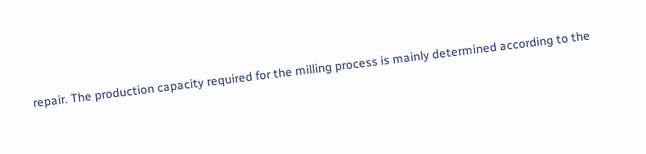repair. The production capacity required for the milling process is mainly determined according to the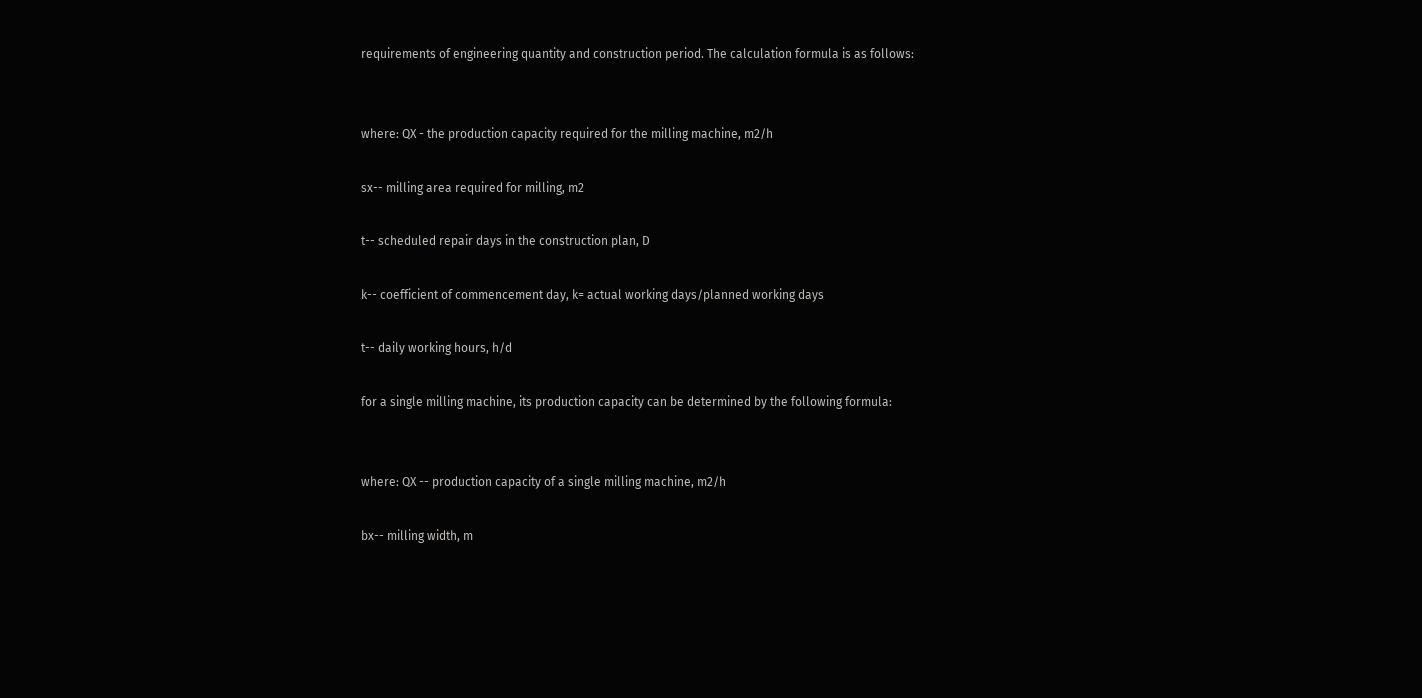requirements of engineering quantity and construction period. The calculation formula is as follows:


where: QX - the production capacity required for the milling machine, m2/h

sx-- milling area required for milling, m2

t-- scheduled repair days in the construction plan, D

k-- coefficient of commencement day, k= actual working days/planned working days

t-- daily working hours, h/d

for a single milling machine, its production capacity can be determined by the following formula:


where: QX -- production capacity of a single milling machine, m2/h

bx-- milling width, m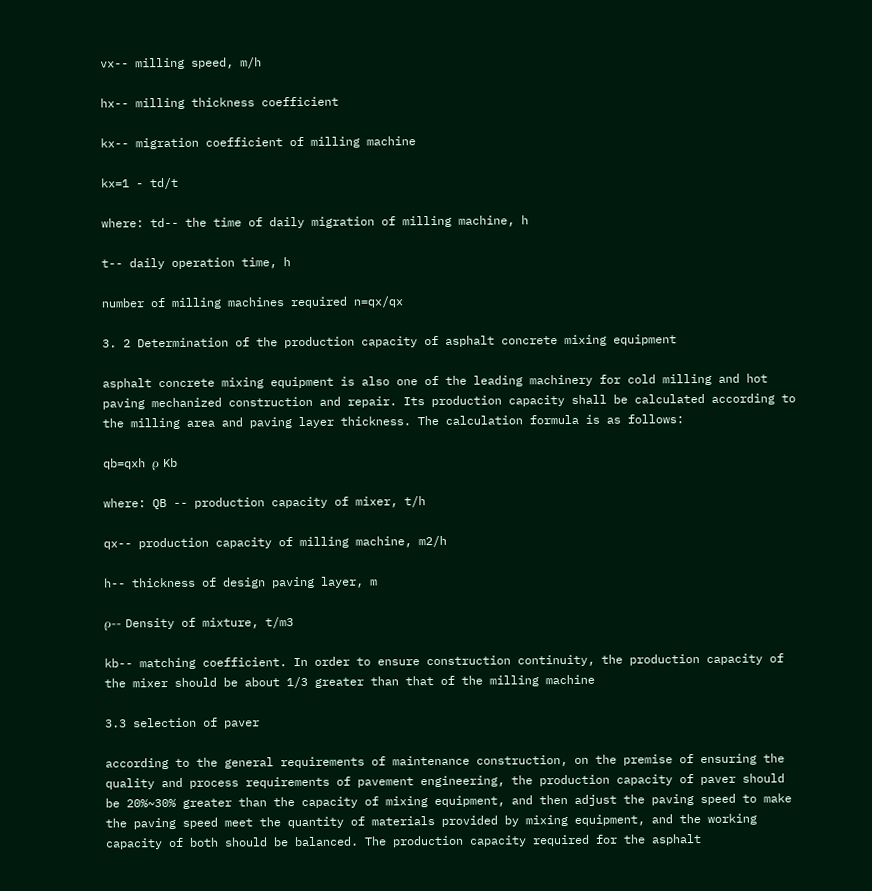vx-- milling speed, m/h

hx-- milling thickness coefficient

kx-- migration coefficient of milling machine

kx=1 - td/t

where: td-- the time of daily migration of milling machine, h

t-- daily operation time, h

number of milling machines required n=qx/qx

3. 2 Determination of the production capacity of asphalt concrete mixing equipment

asphalt concrete mixing equipment is also one of the leading machinery for cold milling and hot paving mechanized construction and repair. Its production capacity shall be calculated according to the milling area and paving layer thickness. The calculation formula is as follows:

qb=qxh ρ Kb

where: QB -- production capacity of mixer, t/h

qx-- production capacity of milling machine, m2/h

h-- thickness of design paving layer, m

ρ-- Density of mixture, t/m3

kb-- matching coefficient. In order to ensure construction continuity, the production capacity of the mixer should be about 1/3 greater than that of the milling machine

3.3 selection of paver

according to the general requirements of maintenance construction, on the premise of ensuring the quality and process requirements of pavement engineering, the production capacity of paver should be 20%~30% greater than the capacity of mixing equipment, and then adjust the paving speed to make the paving speed meet the quantity of materials provided by mixing equipment, and the working capacity of both should be balanced. The production capacity required for the asphalt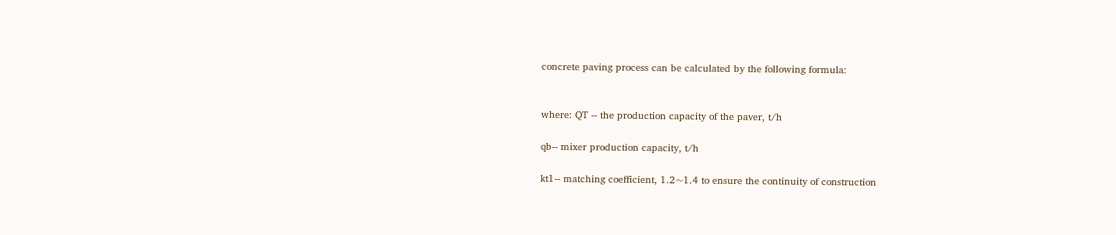concrete paving process can be calculated by the following formula:


where: QT -- the production capacity of the paver, t/h

qb-- mixer production capacity, t/h

kt1-- matching coefficient, 1.2~1.4 to ensure the continuity of construction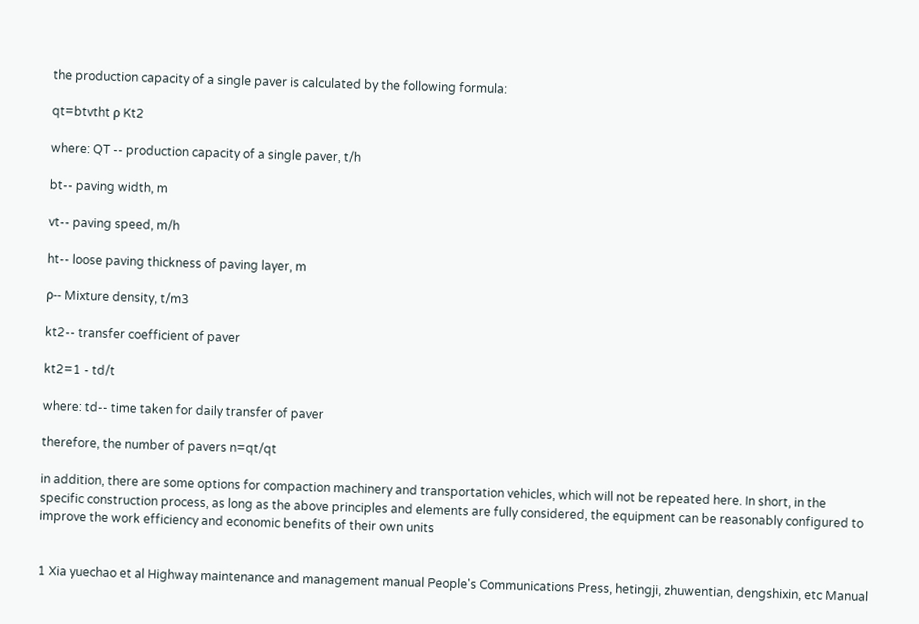the production capacity of a single paver is calculated by the following formula:

qt=btvtht ρ Kt2

where: QT -- production capacity of a single paver, t/h

bt-- paving width, m

vt-- paving speed, m/h

ht-- loose paving thickness of paving layer, m

ρ-- Mixture density, t/m3

kt2-- transfer coefficient of paver

kt2=1 - td/t

where: td-- time taken for daily transfer of paver

therefore, the number of pavers n=qt/qt

in addition, there are some options for compaction machinery and transportation vehicles, which will not be repeated here. In short, in the specific construction process, as long as the above principles and elements are fully considered, the equipment can be reasonably configured to improve the work efficiency and economic benefits of their own units


1 Xia yuechao et al Highway maintenance and management manual People's Communications Press, hetingji, zhuwentian, dengshixin, etc Manual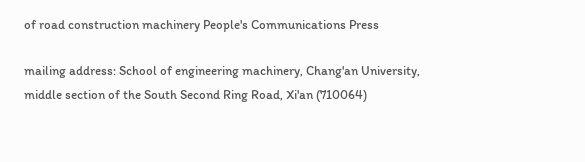of road construction machinery People's Communications Press

mailing address: School of engineering machinery, Chang'an University, middle section of the South Second Ring Road, Xi'an (710064)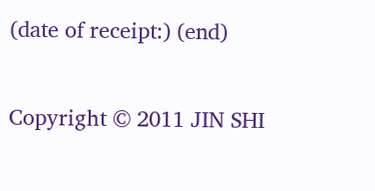(date of receipt:) (end)

Copyright © 2011 JIN SHI